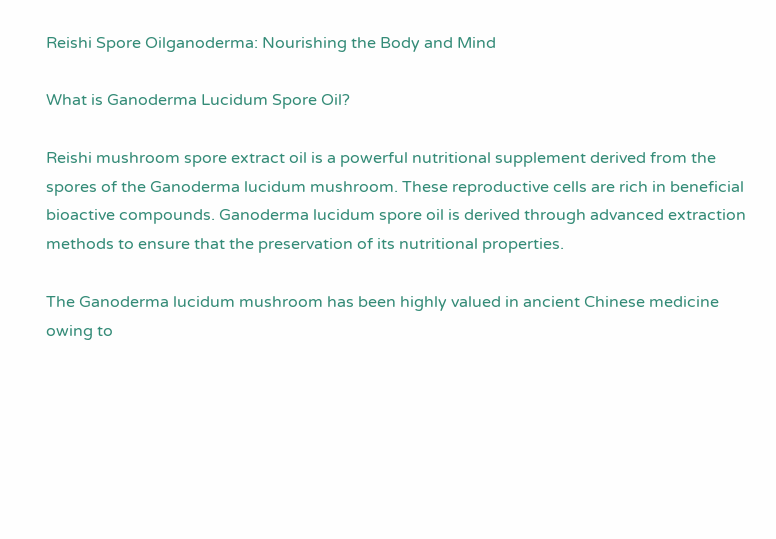Reishi Spore Oilganoderma: Nourishing the Body and Mind

What is Ganoderma Lucidum Spore Oil?

Reishi mushroom spore extract oil is a powerful nutritional supplement derived from the spores of the Ganoderma lucidum mushroom. These reproductive cells are rich in beneficial bioactive compounds. Ganoderma lucidum spore oil is derived through advanced extraction methods to ensure that the preservation of its nutritional properties.

The Ganoderma lucidum mushroom has been highly valued in ancient Chinese medicine owing to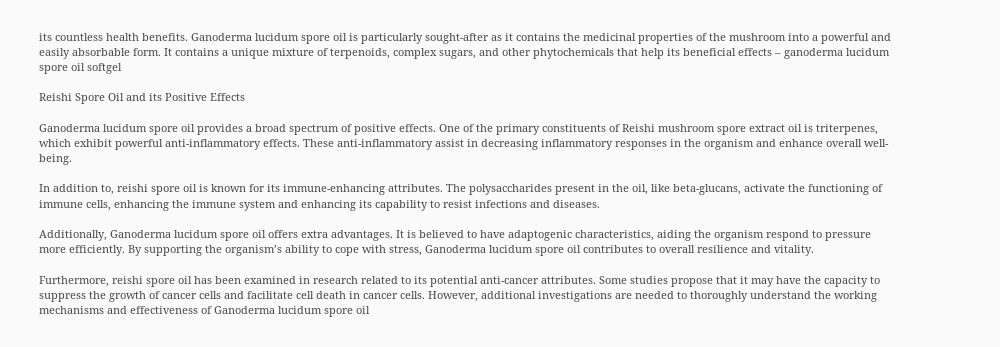its countless health benefits. Ganoderma lucidum spore oil is particularly sought-after as it contains the medicinal properties of the mushroom into a powerful and easily absorbable form. It contains a unique mixture of terpenoids, complex sugars, and other phytochemicals that help its beneficial effects – ganoderma lucidum spore oil softgel

Reishi Spore Oil and its Positive Effects

Ganoderma lucidum spore oil provides a broad spectrum of positive effects. One of the primary constituents of Reishi mushroom spore extract oil is triterpenes, which exhibit powerful anti-inflammatory effects. These anti-inflammatory assist in decreasing inflammatory responses in the organism and enhance overall well-being.

In addition to, reishi spore oil is known for its immune-enhancing attributes. The polysaccharides present in the oil, like beta-glucans, activate the functioning of immune cells, enhancing the immune system and enhancing its capability to resist infections and diseases.

Additionally, Ganoderma lucidum spore oil offers extra advantages. It is believed to have adaptogenic characteristics, aiding the organism respond to pressure more efficiently. By supporting the organism’s ability to cope with stress, Ganoderma lucidum spore oil contributes to overall resilience and vitality.

Furthermore, reishi spore oil has been examined in research related to its potential anti-cancer attributes. Some studies propose that it may have the capacity to suppress the growth of cancer cells and facilitate cell death in cancer cells. However, additional investigations are needed to thoroughly understand the working mechanisms and effectiveness of Ganoderma lucidum spore oil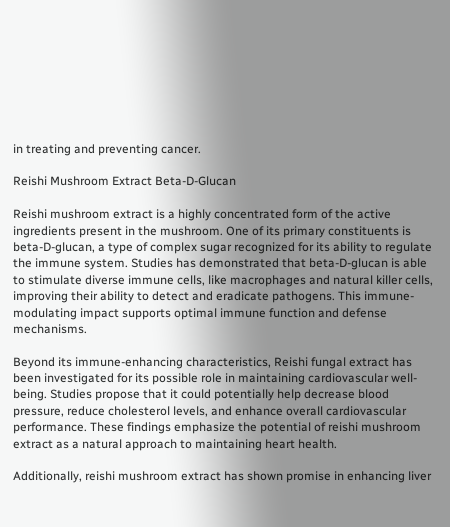in treating and preventing cancer.

Reishi Mushroom Extract Beta-D-Glucan

Reishi mushroom extract is a highly concentrated form of the active ingredients present in the mushroom. One of its primary constituents is beta-D-glucan, a type of complex sugar recognized for its ability to regulate the immune system. Studies has demonstrated that beta-D-glucan is able to stimulate diverse immune cells, like macrophages and natural killer cells, improving their ability to detect and eradicate pathogens. This immune-modulating impact supports optimal immune function and defense mechanisms.

Beyond its immune-enhancing characteristics, Reishi fungal extract has been investigated for its possible role in maintaining cardiovascular well-being. Studies propose that it could potentially help decrease blood pressure, reduce cholesterol levels, and enhance overall cardiovascular performance. These findings emphasize the potential of reishi mushroom extract as a natural approach to maintaining heart health.

Additionally, reishi mushroom extract has shown promise in enhancing liver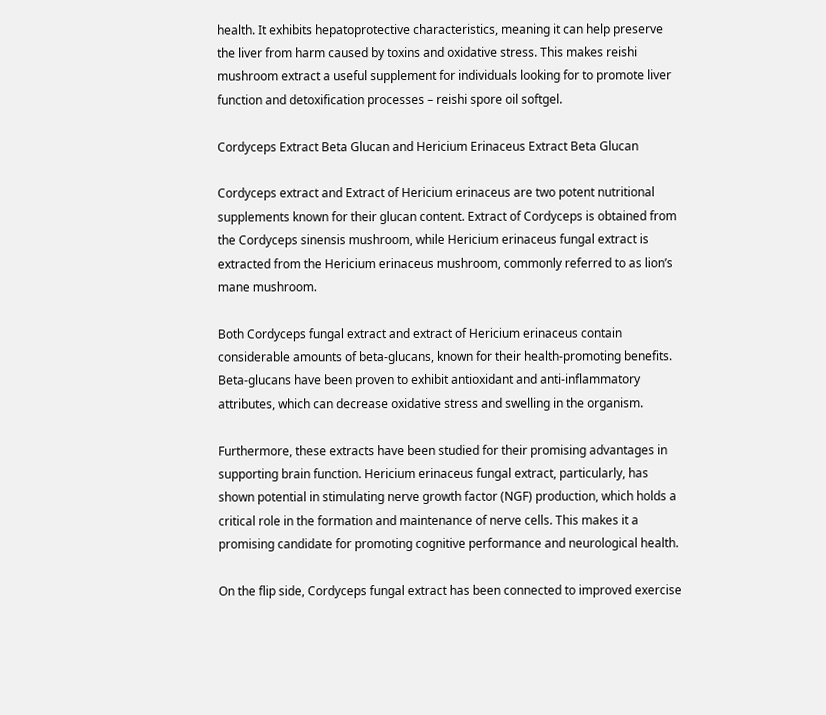health. It exhibits hepatoprotective characteristics, meaning it can help preserve the liver from harm caused by toxins and oxidative stress. This makes reishi mushroom extract a useful supplement for individuals looking for to promote liver function and detoxification processes – reishi spore oil softgel.

Cordyceps Extract Beta Glucan and Hericium Erinaceus Extract Beta Glucan

Cordyceps extract and Extract of Hericium erinaceus are two potent nutritional supplements known for their glucan content. Extract of Cordyceps is obtained from the Cordyceps sinensis mushroom, while Hericium erinaceus fungal extract is extracted from the Hericium erinaceus mushroom, commonly referred to as lion’s mane mushroom.

Both Cordyceps fungal extract and extract of Hericium erinaceus contain considerable amounts of beta-glucans, known for their health-promoting benefits. Beta-glucans have been proven to exhibit antioxidant and anti-inflammatory attributes, which can decrease oxidative stress and swelling in the organism.

Furthermore, these extracts have been studied for their promising advantages in supporting brain function. Hericium erinaceus fungal extract, particularly, has shown potential in stimulating nerve growth factor (NGF) production, which holds a critical role in the formation and maintenance of nerve cells. This makes it a promising candidate for promoting cognitive performance and neurological health.

On the flip side, Cordyceps fungal extract has been connected to improved exercise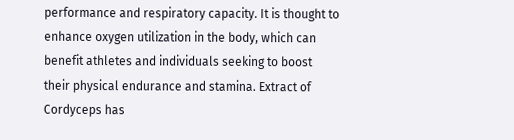performance and respiratory capacity. It is thought to enhance oxygen utilization in the body, which can benefit athletes and individuals seeking to boost their physical endurance and stamina. Extract of Cordyceps has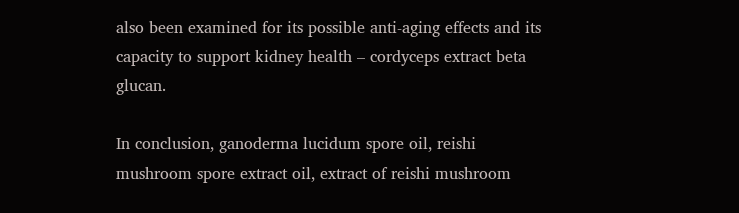also been examined for its possible anti-aging effects and its capacity to support kidney health – cordyceps extract beta glucan.

In conclusion, ganoderma lucidum spore oil, reishi mushroom spore extract oil, extract of reishi mushroom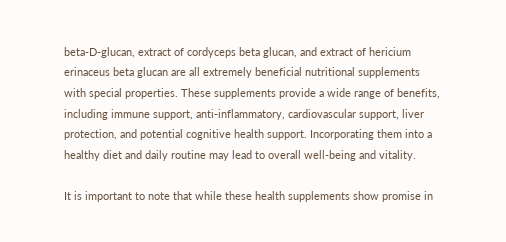beta-D-glucan, extract of cordyceps beta glucan, and extract of hericium erinaceus beta glucan are all extremely beneficial nutritional supplements with special properties. These supplements provide a wide range of benefits, including immune support, anti-inflammatory, cardiovascular support, liver protection, and potential cognitive health support. Incorporating them into a healthy diet and daily routine may lead to overall well-being and vitality.

It is important to note that while these health supplements show promise in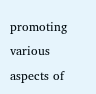promoting various aspects of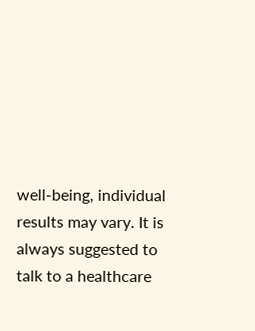well-being, individual results may vary. It is always suggested to talk to a healthcare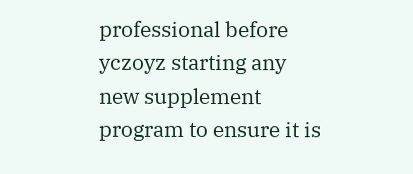professional before yczoyz starting any new supplement program to ensure it is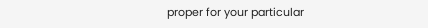proper for your particular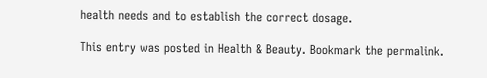health needs and to establish the correct dosage.

This entry was posted in Health & Beauty. Bookmark the permalink.